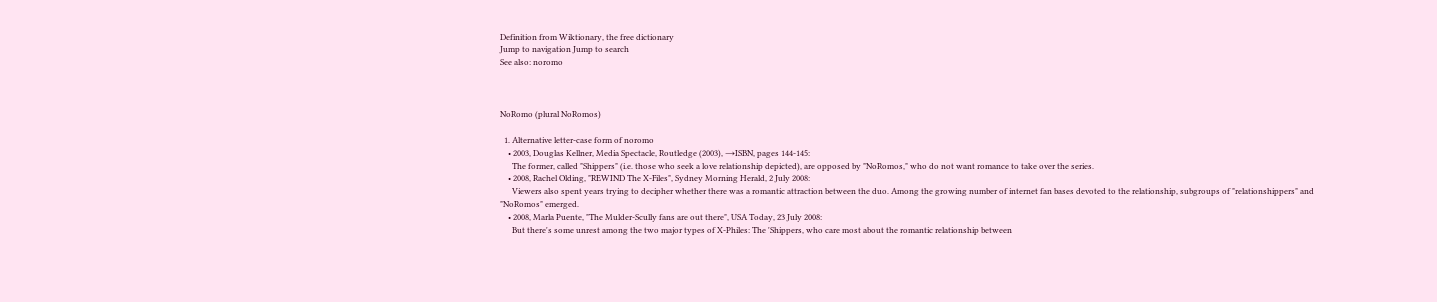Definition from Wiktionary, the free dictionary
Jump to navigation Jump to search
See also: noromo



NoRomo (plural NoRomos)

  1. Alternative letter-case form of noromo
    • 2003, Douglas Kellner, Media Spectacle, Routledge (2003), →ISBN, pages 144-145:
      The former, called "Shippers" (i.e. those who seek a love relationship depicted), are opposed by "NoRomos," who do not want romance to take over the series.
    • 2008, Rachel Olding, "REWIND The X-Files", Sydney Morning Herald, 2 July 2008:
      Viewers also spent years trying to decipher whether there was a romantic attraction between the duo. Among the growing number of internet fan bases devoted to the relationship, subgroups of "relationshippers" and "NoRomos" emerged.
    • 2008, Marla Puente, "The Mulder-Scully fans are out there", USA Today, 23 July 2008:
      But there's some unrest among the two major types of X-Philes: The 'Shippers, who care most about the romantic relationship between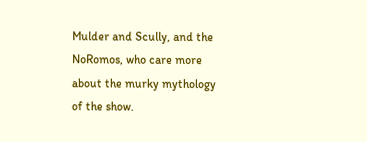Mulder and Scully, and the NoRomos, who care more about the murky mythology of the show.